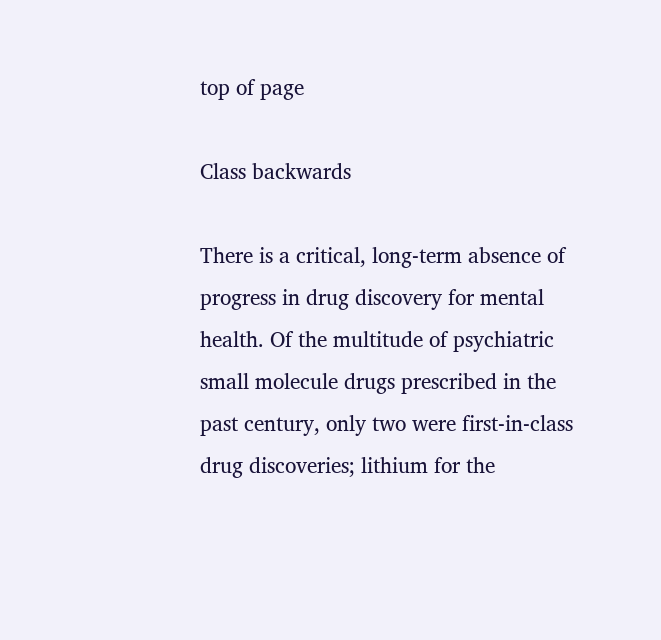top of page

Class backwards

There is a critical, long-term absence of progress in drug discovery for mental health. Of the multitude of psychiatric small molecule drugs prescribed in the past century, only two were first-in-class drug discoveries; lithium for the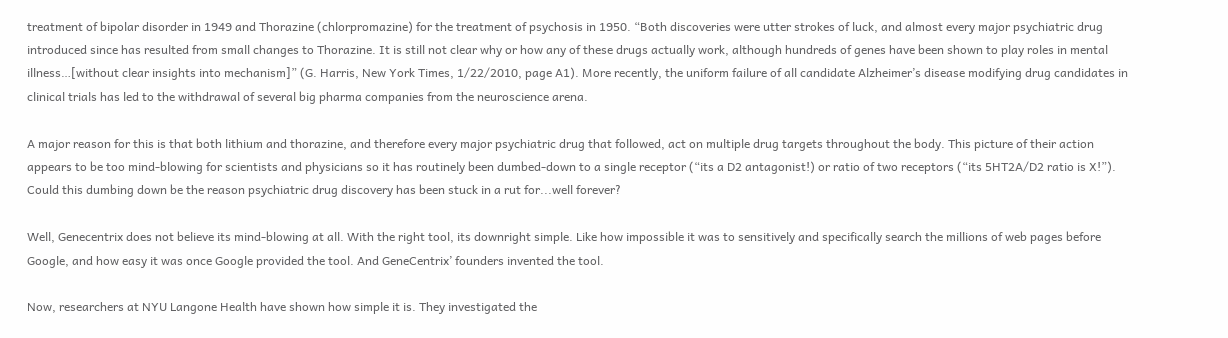treatment of bipolar disorder in 1949 and Thorazine (chlorpromazine) for the treatment of psychosis in 1950. “Both discoveries were utter strokes of luck, and almost every major psychiatric drug introduced since has resulted from small changes to Thorazine. It is still not clear why or how any of these drugs actually work, although hundreds of genes have been shown to play roles in mental illness…[without clear insights into mechanism]” (G. Harris, New York Times, 1/22/2010, page A1). More recently, the uniform failure of all candidate Alzheimer’s disease modifying drug candidates in clinical trials has led to the withdrawal of several big pharma companies from the neuroscience arena.

A major reason for this is that both lithium and thorazine, and therefore every major psychiatric drug that followed, act on multiple drug targets throughout the body. This picture of their action appears to be too mind-blowing for scientists and physicians so it has routinely been dumbed-down to a single receptor (“its a D2 antagonist!) or ratio of two receptors (“its 5HT2A/D2 ratio is X!”). Could this dumbing down be the reason psychiatric drug discovery has been stuck in a rut for...well forever?

Well, Genecentrix does not believe its mind-blowing at all. With the right tool, its downright simple. Like how impossible it was to sensitively and specifically search the millions of web pages before Google, and how easy it was once Google provided the tool. And GeneCentrix’ founders invented the tool.

Now, researchers at NYU Langone Health have shown how simple it is. They investigated the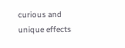curious and unique effects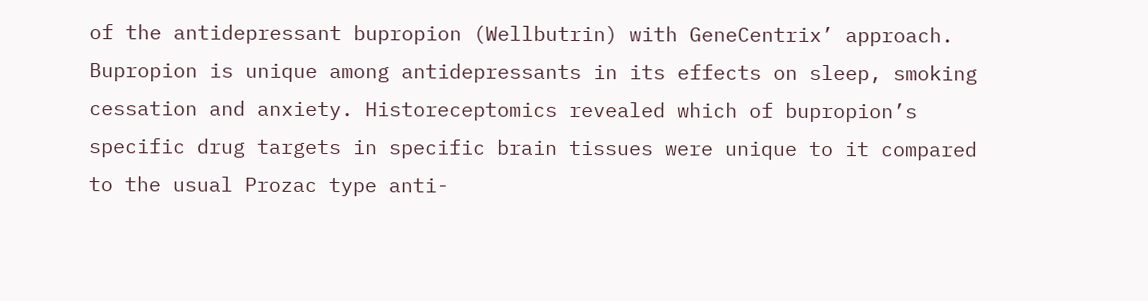of the antidepressant bupropion (Wellbutrin) with GeneCentrix’ approach. Bupropion is unique among antidepressants in its effects on sleep, smoking cessation and anxiety. Historeceptomics revealed which of bupropion’s specific drug targets in specific brain tissues were unique to it compared to the usual Prozac type anti-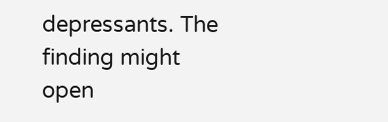depressants. The finding might open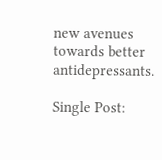new avenues towards better antidepressants.

Single Post: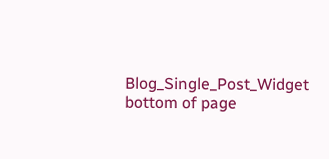Blog_Single_Post_Widget
bottom of page